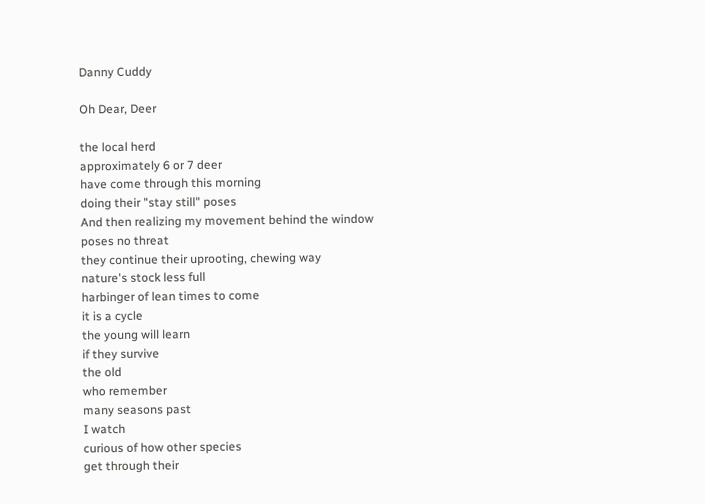Danny Cuddy

Oh Dear, Deer

the local herd
approximately 6 or 7 deer
have come through this morning
doing their "stay still" poses
And then realizing my movement behind the window
poses no threat
they continue their uprooting, chewing way
nature's stock less full
harbinger of lean times to come
it is a cycle
the young will learn
if they survive
the old
who remember
many seasons past
I watch
curious of how other species
get through their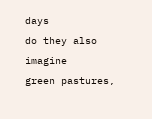days
do they also imagine
green pastures,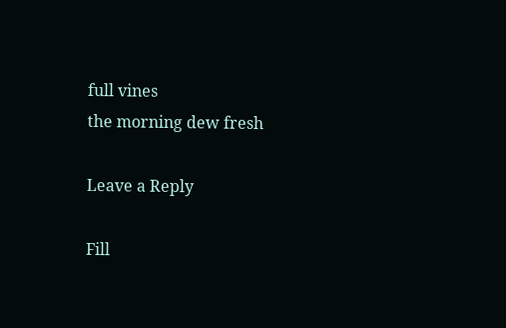full vines
the morning dew fresh

Leave a Reply

Fill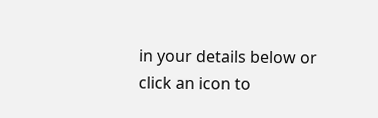in your details below or click an icon to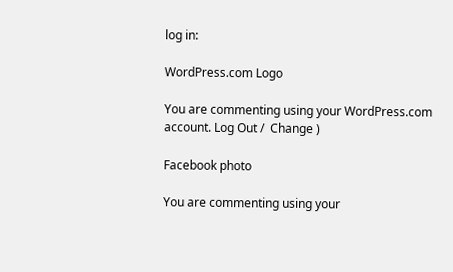log in:

WordPress.com Logo

You are commenting using your WordPress.com account. Log Out /  Change )

Facebook photo

You are commenting using your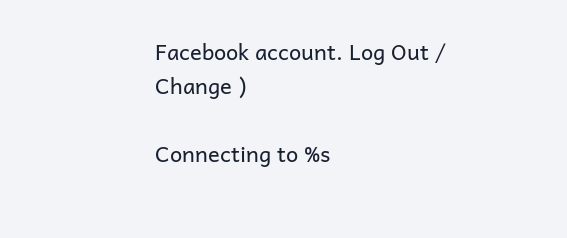Facebook account. Log Out /  Change )

Connecting to %s